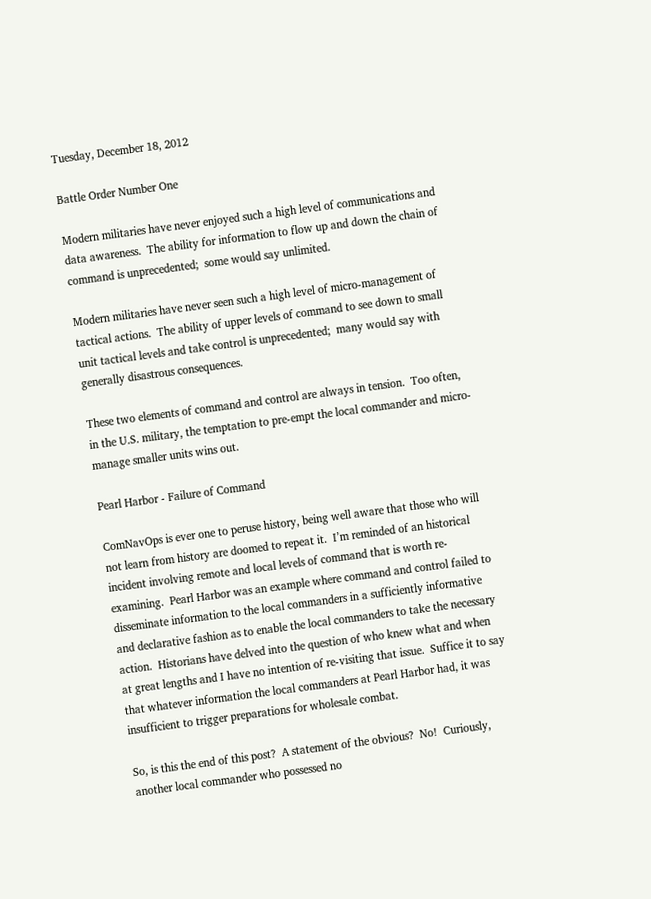Tuesday, December 18, 2012

Battle Order Number One

Modern militaries have never enjoyed such a high level of communications and data awareness.  The ability for information to flow up and down the chain of command is unprecedented;  some would say unlimited.

Modern militaries have never seen such a high level of micro-management of tactical actions.  The ability of upper levels of command to see down to small unit tactical levels and take control is unprecedented;  many would say with generally disastrous consequences.

These two elements of command and control are always in tension.  Too often, in the U.S. military, the temptation to pre-empt the local commander and micro-manage smaller units wins out.

Pearl Harbor - Failure of Command

ComNavOps is ever one to peruse history, being well aware that those who will not learn from history are doomed to repeat it.  I’m reminded of an historical incident involving remote and local levels of command that is worth re-examining.  Pearl Harbor was an example where command and control failed to disseminate information to the local commanders in a sufficiently informative and declarative fashion as to enable the local commanders to take the necessary action.  Historians have delved into the question of who knew what and when at great lengths and I have no intention of re-visiting that issue.  Suffice it to say that whatever information the local commanders at Pearl Harbor had, it was insufficient to trigger preparations for wholesale combat.

So, is this the end of this post?  A statement of the obvious?  No!  Curiously, another local commander who possessed no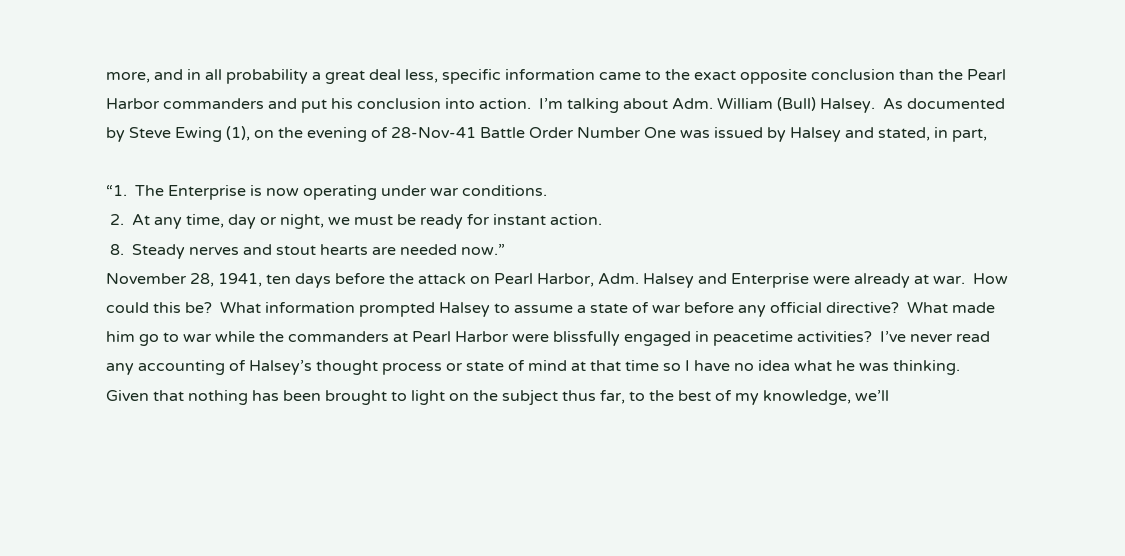more, and in all probability a great deal less, specific information came to the exact opposite conclusion than the Pearl Harbor commanders and put his conclusion into action.  I’m talking about Adm. William (Bull) Halsey.  As documented by Steve Ewing (1), on the evening of 28-Nov-41 Battle Order Number One was issued by Halsey and stated, in part,

“1.  The Enterprise is now operating under war conditions.
 2.  At any time, day or night, we must be ready for instant action.
 8.  Steady nerves and stout hearts are needed now.”
November 28, 1941, ten days before the attack on Pearl Harbor, Adm. Halsey and Enterprise were already at war.  How could this be?  What information prompted Halsey to assume a state of war before any official directive?  What made him go to war while the commanders at Pearl Harbor were blissfully engaged in peacetime activities?  I’ve never read any accounting of Halsey’s thought process or state of mind at that time so I have no idea what he was thinking.  Given that nothing has been brought to light on the subject thus far, to the best of my knowledge, we’ll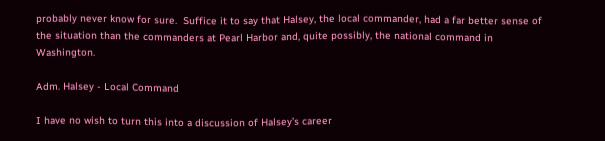probably never know for sure.  Suffice it to say that Halsey, the local commander, had a far better sense of the situation than the commanders at Pearl Harbor and, quite possibly, the national command in Washington.

Adm. Halsey - Local Command

I have no wish to turn this into a discussion of Halsey’s career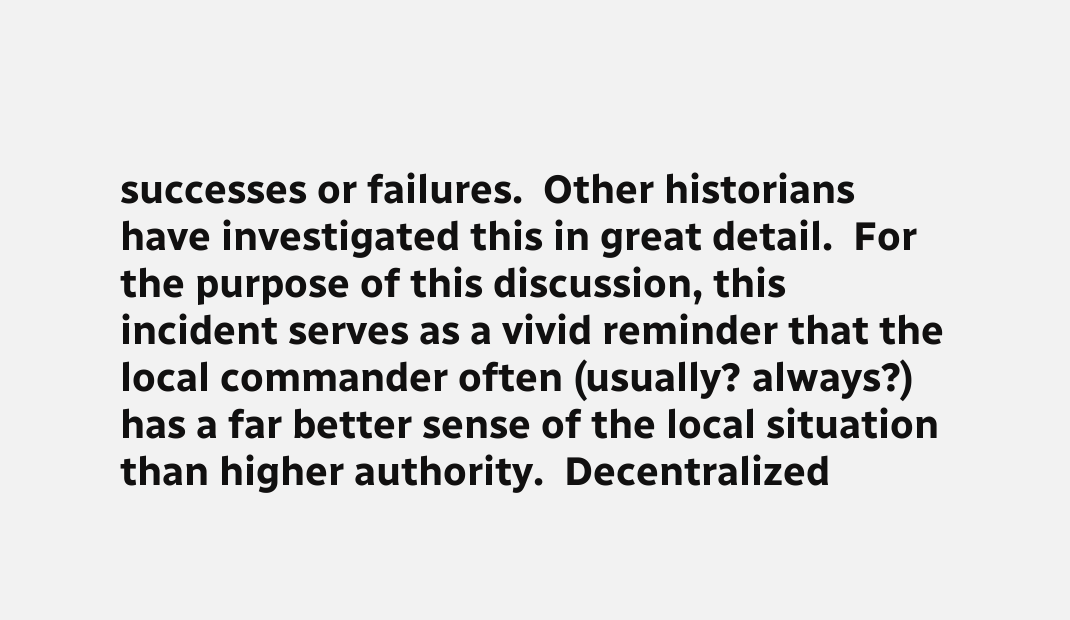successes or failures.  Other historians have investigated this in great detail.  For the purpose of this discussion, this incident serves as a vivid reminder that the local commander often (usually? always?) has a far better sense of the local situation than higher authority.  Decentralized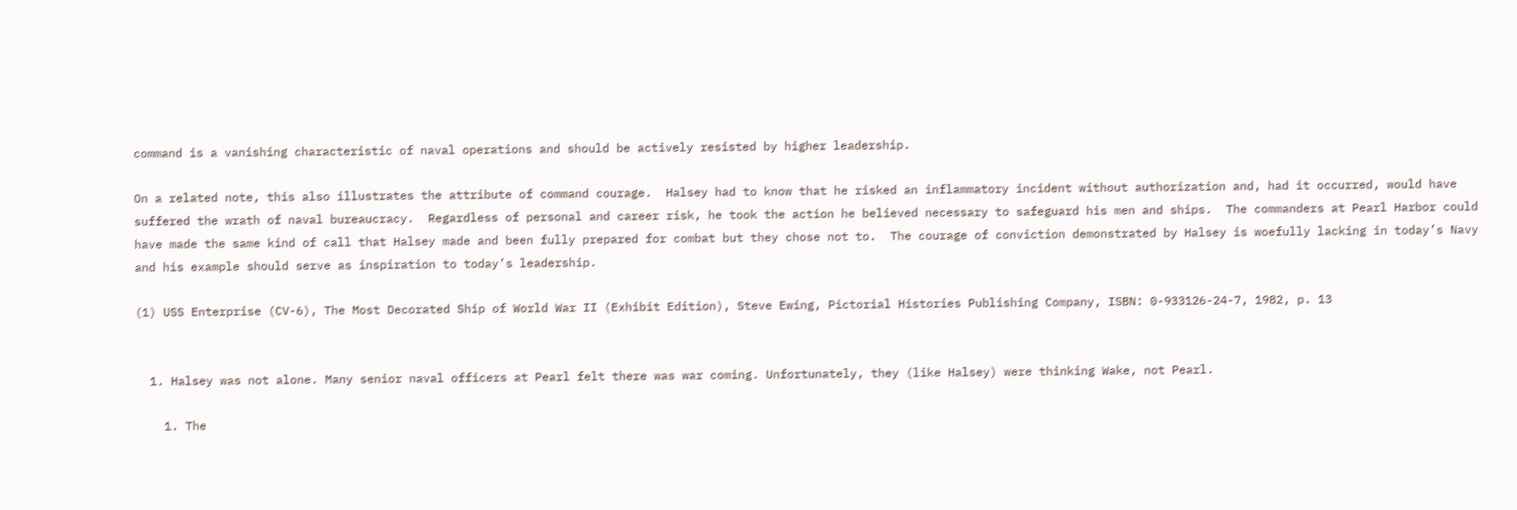command is a vanishing characteristic of naval operations and should be actively resisted by higher leadership.

On a related note, this also illustrates the attribute of command courage.  Halsey had to know that he risked an inflammatory incident without authorization and, had it occurred, would have suffered the wrath of naval bureaucracy.  Regardless of personal and career risk, he took the action he believed necessary to safeguard his men and ships.  The commanders at Pearl Harbor could have made the same kind of call that Halsey made and been fully prepared for combat but they chose not to.  The courage of conviction demonstrated by Halsey is woefully lacking in today’s Navy and his example should serve as inspiration to today’s leadership.

(1) USS Enterprise (CV-6), The Most Decorated Ship of World War II (Exhibit Edition), Steve Ewing, Pictorial Histories Publishing Company, ISBN: 0-933126-24-7, 1982, p. 13


  1. Halsey was not alone. Many senior naval officers at Pearl felt there was war coming. Unfortunately, they (like Halsey) were thinking Wake, not Pearl.

    1. The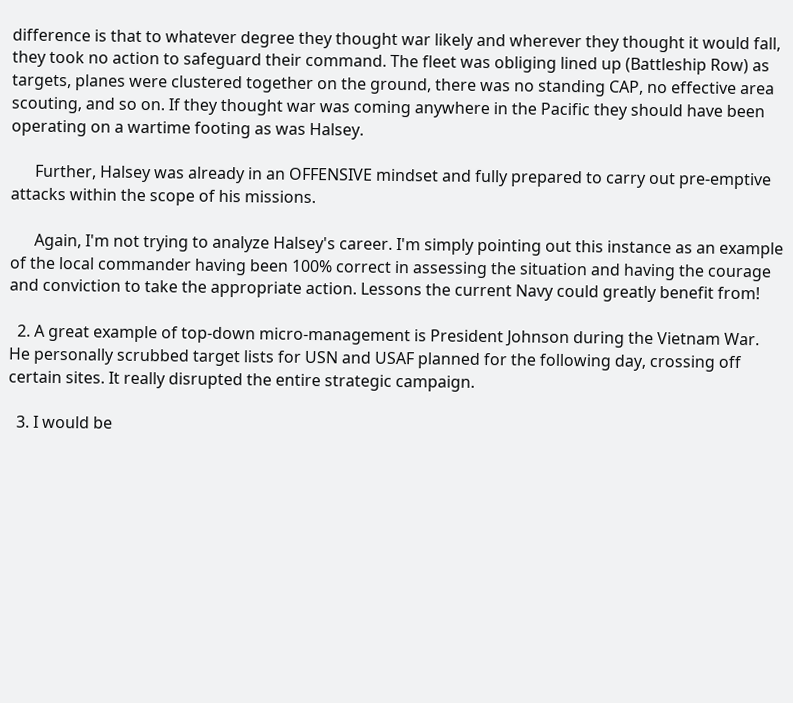difference is that to whatever degree they thought war likely and wherever they thought it would fall, they took no action to safeguard their command. The fleet was obliging lined up (Battleship Row) as targets, planes were clustered together on the ground, there was no standing CAP, no effective area scouting, and so on. If they thought war was coming anywhere in the Pacific they should have been operating on a wartime footing as was Halsey.

      Further, Halsey was already in an OFFENSIVE mindset and fully prepared to carry out pre-emptive attacks within the scope of his missions.

      Again, I'm not trying to analyze Halsey's career. I'm simply pointing out this instance as an example of the local commander having been 100% correct in assessing the situation and having the courage and conviction to take the appropriate action. Lessons the current Navy could greatly benefit from!

  2. A great example of top-down micro-management is President Johnson during the Vietnam War. He personally scrubbed target lists for USN and USAF planned for the following day, crossing off certain sites. It really disrupted the entire strategic campaign.

  3. I would be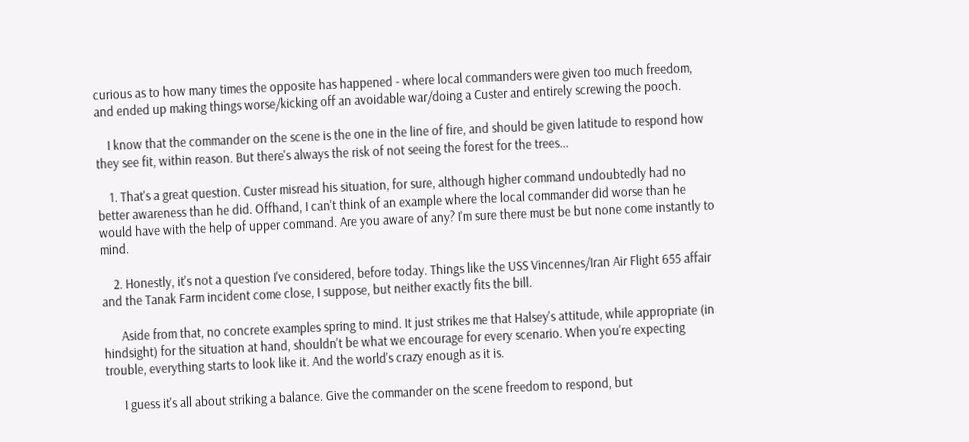curious as to how many times the opposite has happened - where local commanders were given too much freedom, and ended up making things worse/kicking off an avoidable war/doing a Custer and entirely screwing the pooch.

    I know that the commander on the scene is the one in the line of fire, and should be given latitude to respond how they see fit, within reason. But there's always the risk of not seeing the forest for the trees...

    1. That's a great question. Custer misread his situation, for sure, although higher command undoubtedly had no better awareness than he did. Offhand, I can't think of an example where the local commander did worse than he would have with the help of upper command. Are you aware of any? I'm sure there must be but none come instantly to mind.

    2. Honestly, it's not a question I've considered, before today. Things like the USS Vincennes/Iran Air Flight 655 affair and the Tanak Farm incident come close, I suppose, but neither exactly fits the bill.

      Aside from that, no concrete examples spring to mind. It just strikes me that Halsey's attitude, while appropriate (in hindsight) for the situation at hand, shouldn't be what we encourage for every scenario. When you're expecting trouble, everything starts to look like it. And the world's crazy enough as it is.

      I guess it's all about striking a balance. Give the commander on the scene freedom to respond, but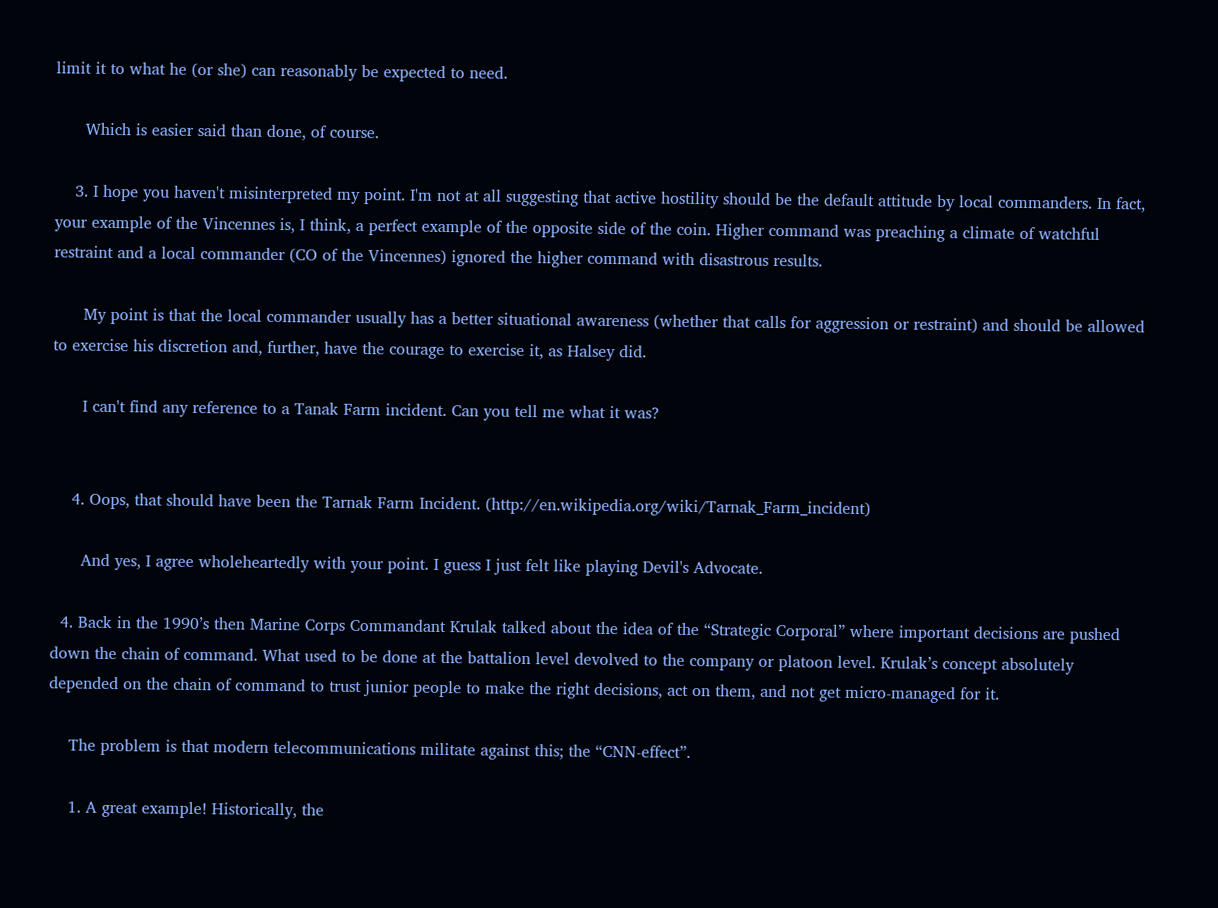limit it to what he (or she) can reasonably be expected to need.

      Which is easier said than done, of course.

    3. I hope you haven't misinterpreted my point. I'm not at all suggesting that active hostility should be the default attitude by local commanders. In fact, your example of the Vincennes is, I think, a perfect example of the opposite side of the coin. Higher command was preaching a climate of watchful restraint and a local commander (CO of the Vincennes) ignored the higher command with disastrous results.

      My point is that the local commander usually has a better situational awareness (whether that calls for aggression or restraint) and should be allowed to exercise his discretion and, further, have the courage to exercise it, as Halsey did.

      I can't find any reference to a Tanak Farm incident. Can you tell me what it was?


    4. Oops, that should have been the Tarnak Farm Incident. (http://en.wikipedia.org/wiki/Tarnak_Farm_incident)

      And yes, I agree wholeheartedly with your point. I guess I just felt like playing Devil's Advocate.

  4. Back in the 1990’s then Marine Corps Commandant Krulak talked about the idea of the “Strategic Corporal” where important decisions are pushed down the chain of command. What used to be done at the battalion level devolved to the company or platoon level. Krulak’s concept absolutely depended on the chain of command to trust junior people to make the right decisions, act on them, and not get micro-managed for it.

    The problem is that modern telecommunications militate against this; the “CNN-effect”.

    1. A great example! Historically, the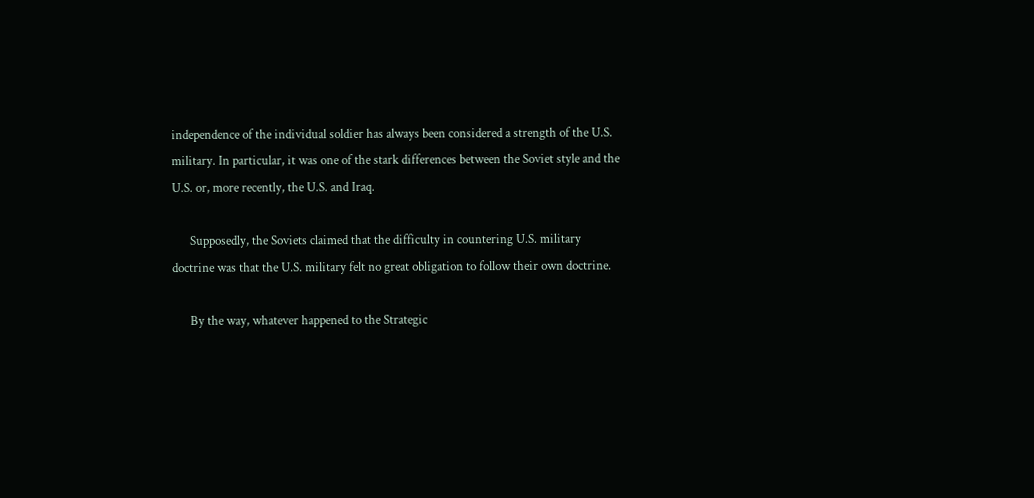independence of the individual soldier has always been considered a strength of the U.S. military. In particular, it was one of the stark differences between the Soviet style and the U.S. or, more recently, the U.S. and Iraq.

      Supposedly, the Soviets claimed that the difficulty in countering U.S. military doctrine was that the U.S. military felt no great obligation to follow their own doctrine.

      By the way, whatever happened to the Strategic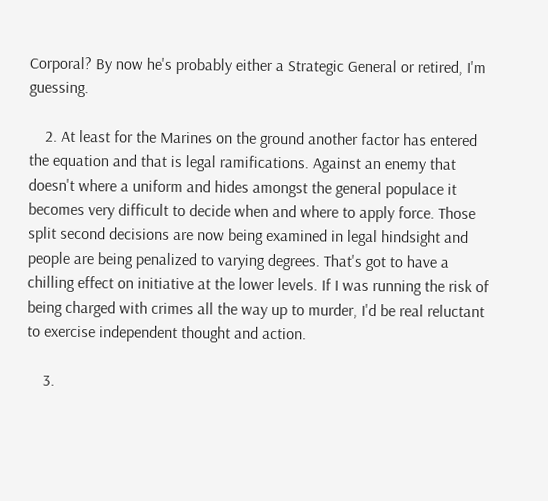Corporal? By now he's probably either a Strategic General or retired, I'm guessing.

    2. At least for the Marines on the ground another factor has entered the equation and that is legal ramifications. Against an enemy that doesn't where a uniform and hides amongst the general populace it becomes very difficult to decide when and where to apply force. Those split second decisions are now being examined in legal hindsight and people are being penalized to varying degrees. That's got to have a chilling effect on initiative at the lower levels. If I was running the risk of being charged with crimes all the way up to murder, I'd be real reluctant to exercise independent thought and action.

    3.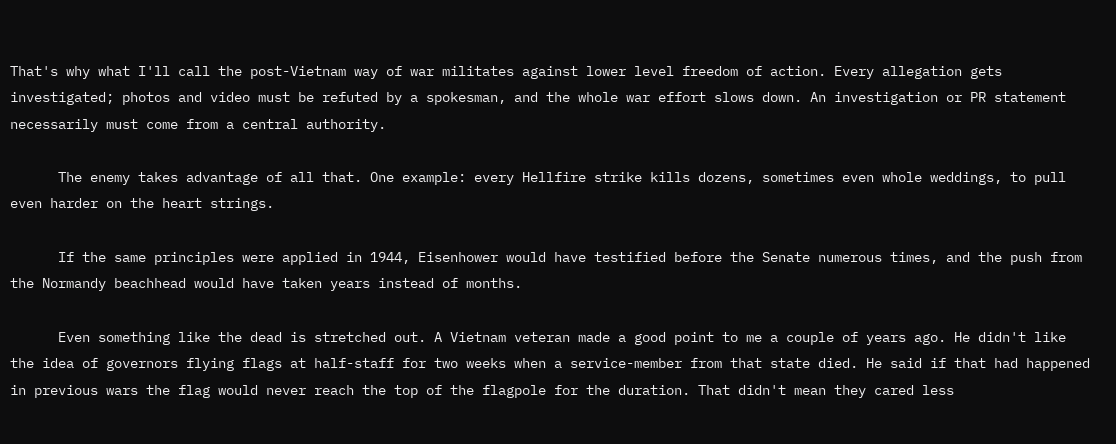That's why what I'll call the post-Vietnam way of war militates against lower level freedom of action. Every allegation gets investigated; photos and video must be refuted by a spokesman, and the whole war effort slows down. An investigation or PR statement necessarily must come from a central authority.

      The enemy takes advantage of all that. One example: every Hellfire strike kills dozens, sometimes even whole weddings, to pull even harder on the heart strings.

      If the same principles were applied in 1944, Eisenhower would have testified before the Senate numerous times, and the push from the Normandy beachhead would have taken years instead of months.

      Even something like the dead is stretched out. A Vietnam veteran made a good point to me a couple of years ago. He didn't like the idea of governors flying flags at half-staff for two weeks when a service-member from that state died. He said if that had happened in previous wars the flag would never reach the top of the flagpole for the duration. That didn't mean they cared less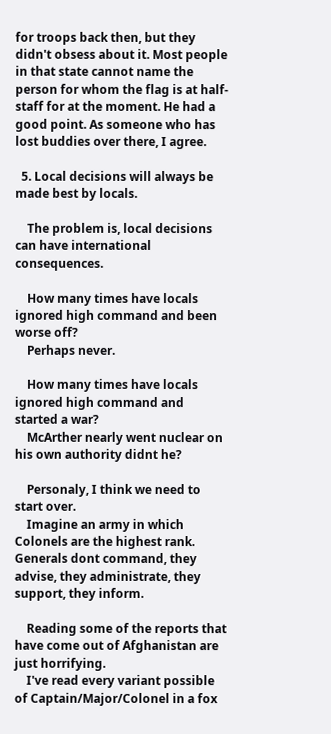for troops back then, but they didn't obsess about it. Most people in that state cannot name the person for whom the flag is at half-staff for at the moment. He had a good point. As someone who has lost buddies over there, I agree.

  5. Local decisions will always be made best by locals.

    The problem is, local decisions can have international consequences.

    How many times have locals ignored high command and been worse off?
    Perhaps never.

    How many times have locals ignored high command and started a war?
    McArther nearly went nuclear on his own authority didnt he?

    Personaly, I think we need to start over.
    Imagine an army in which Colonels are the highest rank. Generals dont command, they advise, they administrate, they support, they inform.

    Reading some of the reports that have come out of Afghanistan are just horrifying.
    I've read every variant possible of Captain/Major/Colonel in a fox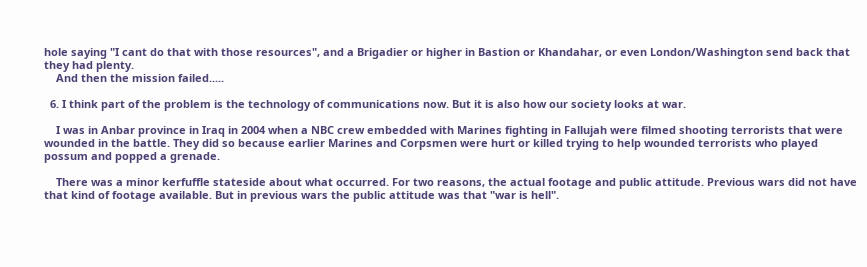hole saying "I cant do that with those resources", and a Brigadier or higher in Bastion or Khandahar, or even London/Washington send back that they had plenty.
    And then the mission failed.....

  6. I think part of the problem is the technology of communications now. But it is also how our society looks at war.

    I was in Anbar province in Iraq in 2004 when a NBC crew embedded with Marines fighting in Fallujah were filmed shooting terrorists that were wounded in the battle. They did so because earlier Marines and Corpsmen were hurt or killed trying to help wounded terrorists who played possum and popped a grenade.

    There was a minor kerfuffle stateside about what occurred. For two reasons, the actual footage and public attitude. Previous wars did not have that kind of footage available. But in previous wars the public attitude was that "war is hell".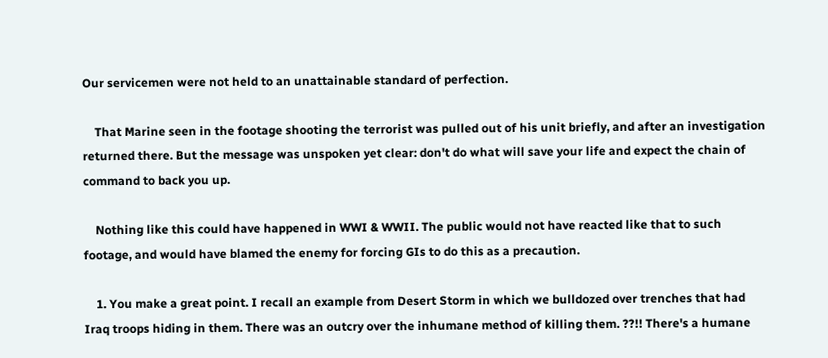Our servicemen were not held to an unattainable standard of perfection.

    That Marine seen in the footage shooting the terrorist was pulled out of his unit briefly, and after an investigation returned there. But the message was unspoken yet clear: don't do what will save your life and expect the chain of command to back you up.

    Nothing like this could have happened in WWI & WWII. The public would not have reacted like that to such footage, and would have blamed the enemy for forcing GIs to do this as a precaution.

    1. You make a great point. I recall an example from Desert Storm in which we bulldozed over trenches that had Iraq troops hiding in them. There was an outcry over the inhumane method of killing them. ??!! There's a humane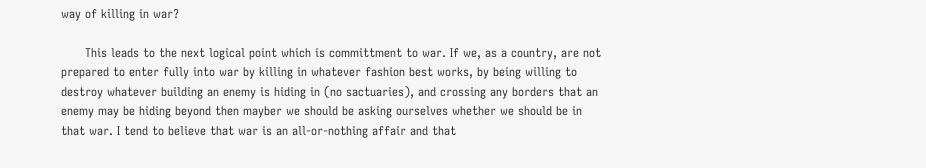way of killing in war?

      This leads to the next logical point which is committment to war. If we, as a country, are not prepared to enter fully into war by killing in whatever fashion best works, by being willing to destroy whatever building an enemy is hiding in (no sactuaries), and crossing any borders that an enemy may be hiding beyond then mayber we should be asking ourselves whether we should be in that war. I tend to believe that war is an all-or-nothing affair and that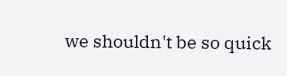we shouldn't be so quick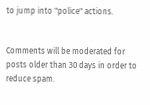to jump into "police" actions.


Comments will be moderated for posts older than 30 days in order to reduce spam.